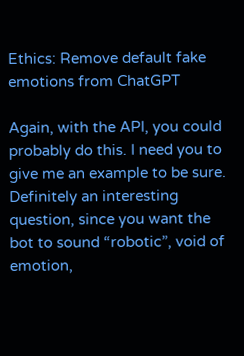Ethics: Remove default fake emotions from ChatGPT

Again, with the API, you could probably do this. I need you to give me an example to be sure. Definitely an interesting question, since you want the bot to sound “robotic”, void of emotion,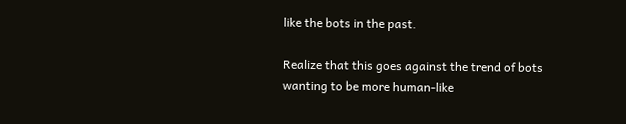like the bots in the past.

Realize that this goes against the trend of bots wanting to be more human-like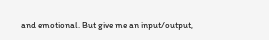and emotional. But give me an input/output,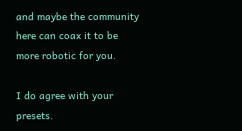and maybe the community here can coax it to be more robotic for you.

I do agree with your presets.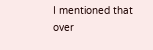I mentioned that over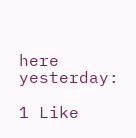here yesterday:

1 Like